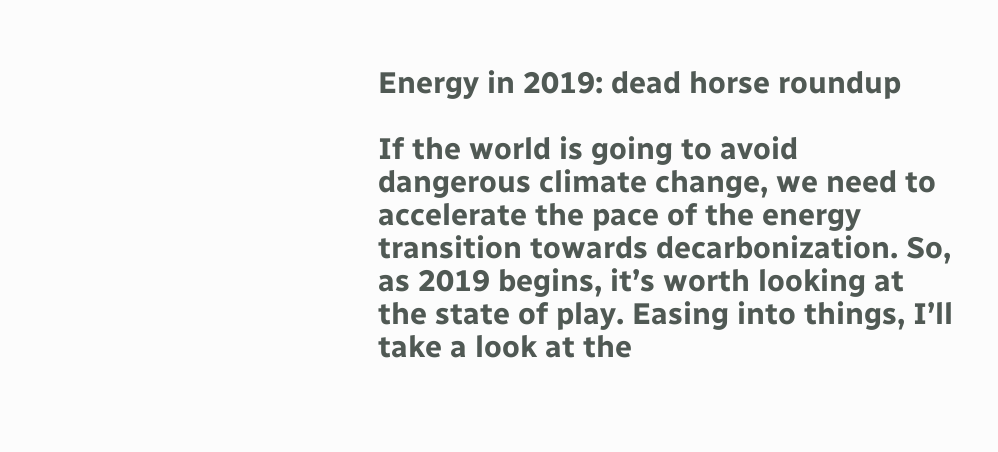Energy in 2019: dead horse roundup

If the world is going to avoid dangerous climate change, we need to accelerate the pace of the energy transition towards decarbonization. So, as 2019 begins, it’s worth looking at the state of play. Easing into things, I’ll take a look at the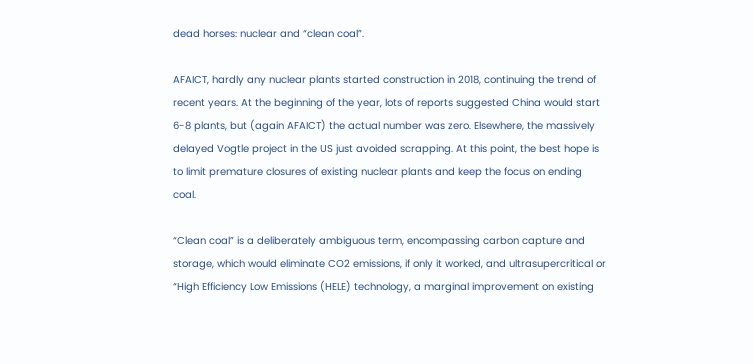dead horses: nuclear and “clean coal”.

AFAICT, hardly any nuclear plants started construction in 2018, continuing the trend of recent years. At the beginning of the year, lots of reports suggested China would start 6-8 plants, but (again AFAICT) the actual number was zero. Elsewhere, the massively delayed Vogtle project in the US just avoided scrapping. At this point, the best hope is to limit premature closures of existing nuclear plants and keep the focus on ending coal.

“Clean coal” is a deliberately ambiguous term, encompassing carbon capture and storage, which would eliminate CO2 emissions, if only it worked, and ultrasupercritical or “High Efficiency Low Emissions (HELE) technology, a marginal improvement on existing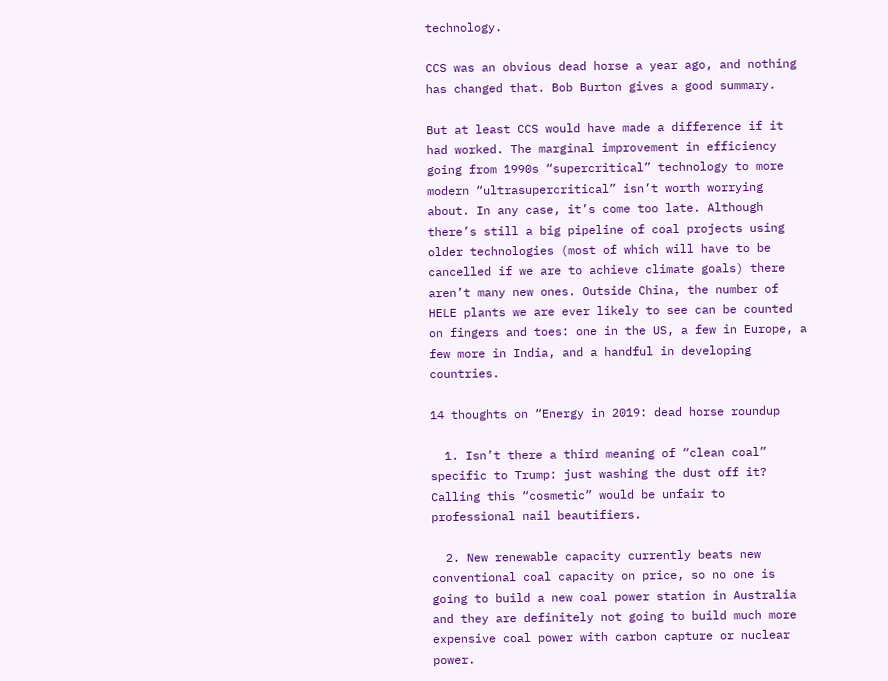technology.

CCS was an obvious dead horse a year ago, and nothing has changed that. Bob Burton gives a good summary.

But at least CCS would have made a difference if it had worked. The marginal improvement in efficiency going from 1990s “supercritical” technology to more modern “ultrasupercritical” isn’t worth worrying about. In any case, it’s come too late. Although there’s still a big pipeline of coal projects using older technologies (most of which will have to be cancelled if we are to achieve climate goals) there aren’t many new ones. Outside China, the number of HELE plants we are ever likely to see can be counted on fingers and toes: one in the US, a few in Europe, a few more in India, and a handful in developing countries.

14 thoughts on “Energy in 2019: dead horse roundup

  1. Isn’t there a third meaning of “clean coal” specific to Trump: just washing the dust off it? Calling this “cosmetic” would be unfair to professional nail beautifiers.

  2. New renewable capacity currently beats new conventional coal capacity on price, so no one is going to build a new coal power station in Australia and they are definitely not going to build much more expensive coal power with carbon capture or nuclear power.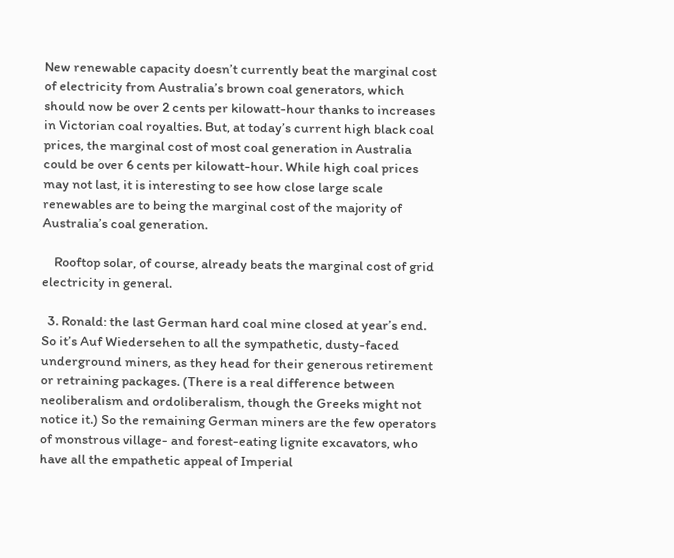New renewable capacity doesn’t currently beat the marginal cost of electricity from Australia’s brown coal generators, which should now be over 2 cents per kilowatt-hour thanks to increases in Victorian coal royalties. But, at today’s current high black coal prices, the marginal cost of most coal generation in Australia could be over 6 cents per kilowatt-hour. While high coal prices may not last, it is interesting to see how close large scale renewables are to being the marginal cost of the majority of Australia’s coal generation.

    Rooftop solar, of course, already beats the marginal cost of grid electricity in general.

  3. Ronald: the last German hard coal mine closed at year’s end. So it’s Auf Wiedersehen to all the sympathetic, dusty-faced underground miners, as they head for their generous retirement or retraining packages. (There is a real difference between neoliberalism and ordoliberalism, though the Greeks might not notice it.) So the remaining German miners are the few operators of monstrous village- and forest-eating lignite excavators, who have all the empathetic appeal of Imperial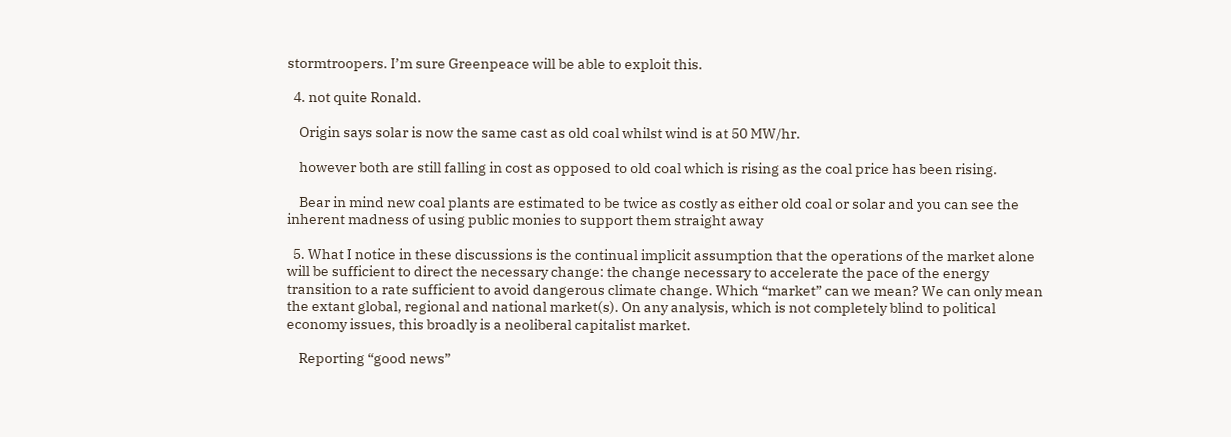stormtroopers. I’m sure Greenpeace will be able to exploit this.

  4. not quite Ronald.

    Origin says solar is now the same cast as old coal whilst wind is at 50 MW/hr.

    however both are still falling in cost as opposed to old coal which is rising as the coal price has been rising.

    Bear in mind new coal plants are estimated to be twice as costly as either old coal or solar and you can see the inherent madness of using public monies to support them straight away

  5. What I notice in these discussions is the continual implicit assumption that the operations of the market alone will be sufficient to direct the necessary change: the change necessary to accelerate the pace of the energy transition to a rate sufficient to avoid dangerous climate change. Which “market” can we mean? We can only mean the extant global, regional and national market(s). On any analysis, which is not completely blind to political economy issues, this broadly is a neoliberal capitalist market.

    Reporting “good news”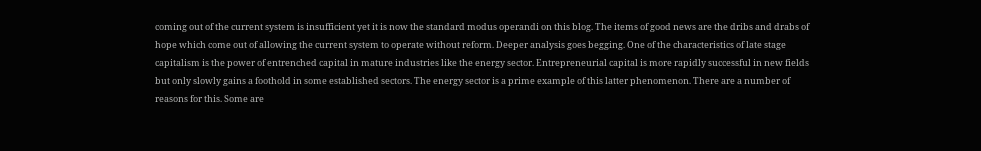coming out of the current system is insufficient yet it is now the standard modus operandi on this blog. The items of good news are the dribs and drabs of hope which come out of allowing the current system to operate without reform. Deeper analysis goes begging. One of the characteristics of late stage capitalism is the power of entrenched capital in mature industries like the energy sector. Entrepreneurial capital is more rapidly successful in new fields but only slowly gains a foothold in some established sectors. The energy sector is a prime example of this latter phenomenon. There are a number of reasons for this. Some are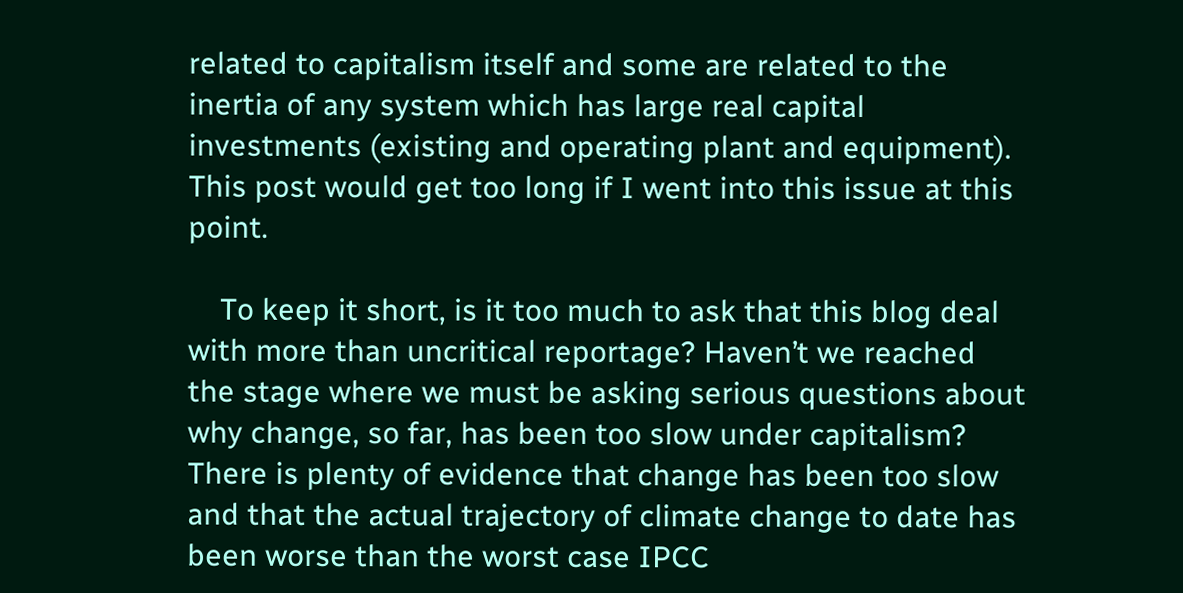related to capitalism itself and some are related to the inertia of any system which has large real capital investments (existing and operating plant and equipment). This post would get too long if I went into this issue at this point.

    To keep it short, is it too much to ask that this blog deal with more than uncritical reportage? Haven’t we reached the stage where we must be asking serious questions about why change, so far, has been too slow under capitalism? There is plenty of evidence that change has been too slow and that the actual trajectory of climate change to date has been worse than the worst case IPCC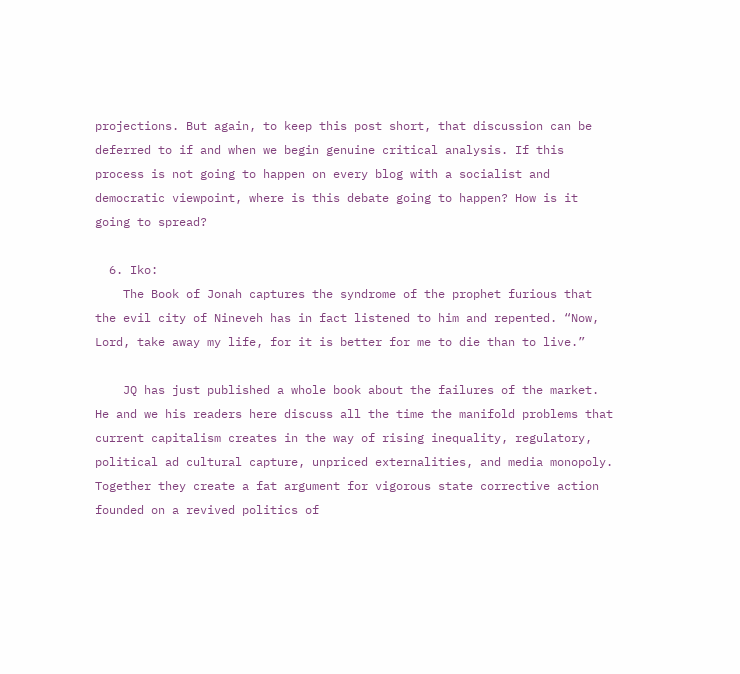projections. But again, to keep this post short, that discussion can be deferred to if and when we begin genuine critical analysis. If this process is not going to happen on every blog with a socialist and democratic viewpoint, where is this debate going to happen? How is it going to spread?

  6. Iko:
    The Book of Jonah captures the syndrome of the prophet furious that the evil city of Nineveh has in fact listened to him and repented. “Now, Lord, take away my life, for it is better for me to die than to live.”

    JQ has just published a whole book about the failures of the market. He and we his readers here discuss all the time the manifold problems that current capitalism creates in the way of rising inequality, regulatory, political ad cultural capture, unpriced externalities, and media monopoly. Together they create a fat argument for vigorous state corrective action founded on a revived politics of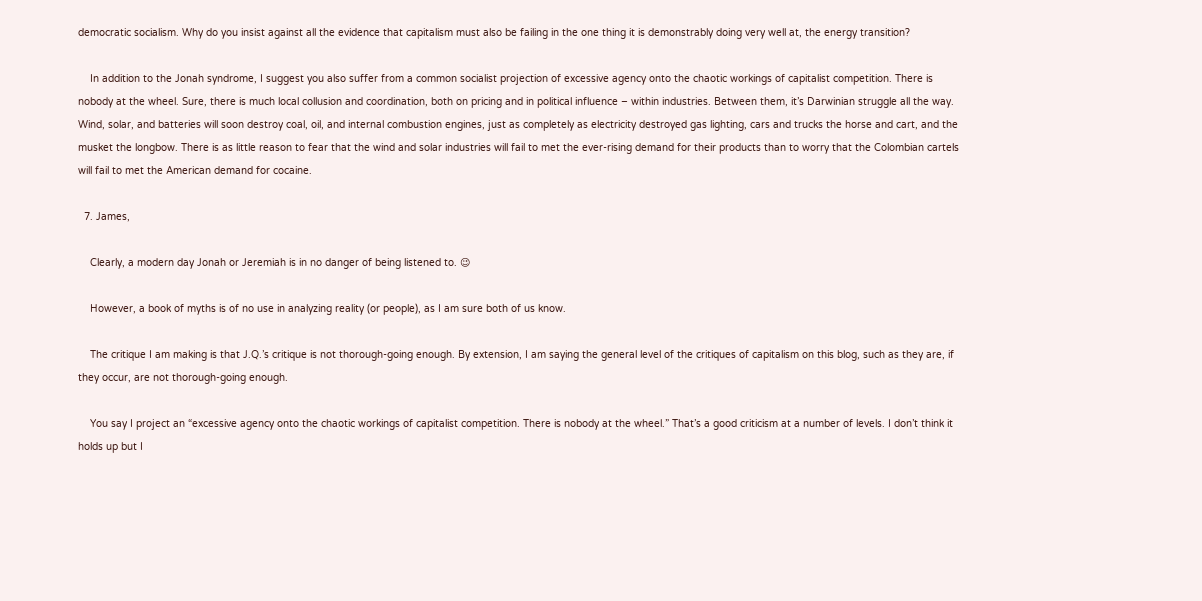democratic socialism. Why do you insist against all the evidence that capitalism must also be failing in the one thing it is demonstrably doing very well at, the energy transition?

    In addition to the Jonah syndrome, I suggest you also suffer from a common socialist projection of excessive agency onto the chaotic workings of capitalist competition. There is nobody at the wheel. Sure, there is much local collusion and coordination, both on pricing and in political influence – within industries. Between them, it’s Darwinian struggle all the way. Wind, solar, and batteries will soon destroy coal, oil, and internal combustion engines, just as completely as electricity destroyed gas lighting, cars and trucks the horse and cart, and the musket the longbow. There is as little reason to fear that the wind and solar industries will fail to met the ever-rising demand for their products than to worry that the Colombian cartels will fail to met the American demand for cocaine.

  7. James,

    Clearly, a modern day Jonah or Jeremiah is in no danger of being listened to. 😉

    However, a book of myths is of no use in analyzing reality (or people), as I am sure both of us know.

    The critique I am making is that J.Q.’s critique is not thorough-going enough. By extension, I am saying the general level of the critiques of capitalism on this blog, such as they are, if they occur, are not thorough-going enough.

    You say I project an “excessive agency onto the chaotic workings of capitalist competition. There is nobody at the wheel.” That’s a good criticism at a number of levels. I don’t think it holds up but I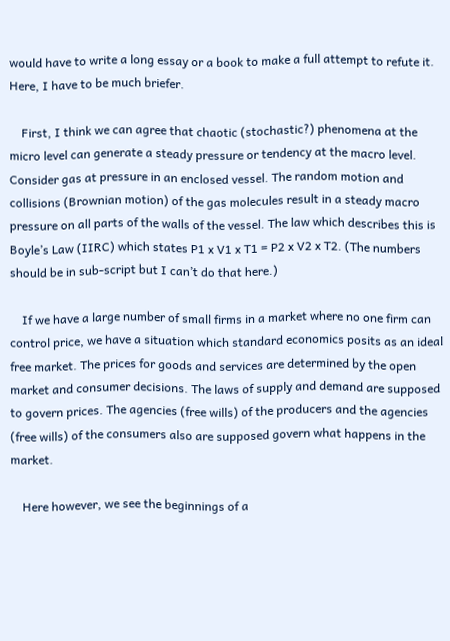would have to write a long essay or a book to make a full attempt to refute it. Here, I have to be much briefer.

    First, I think we can agree that chaotic (stochastic?) phenomena at the micro level can generate a steady pressure or tendency at the macro level. Consider gas at pressure in an enclosed vessel. The random motion and collisions (Brownian motion) of the gas molecules result in a steady macro pressure on all parts of the walls of the vessel. The law which describes this is Boyle’s Law (IIRC) which states P1 x V1 x T1 = P2 x V2 x T2. (The numbers should be in sub-script but I can’t do that here.)

    If we have a large number of small firms in a market where no one firm can control price, we have a situation which standard economics posits as an ideal free market. The prices for goods and services are determined by the open market and consumer decisions. The laws of supply and demand are supposed to govern prices. The agencies (free wills) of the producers and the agencies (free wills) of the consumers also are supposed govern what happens in the market.

    Here however, we see the beginnings of a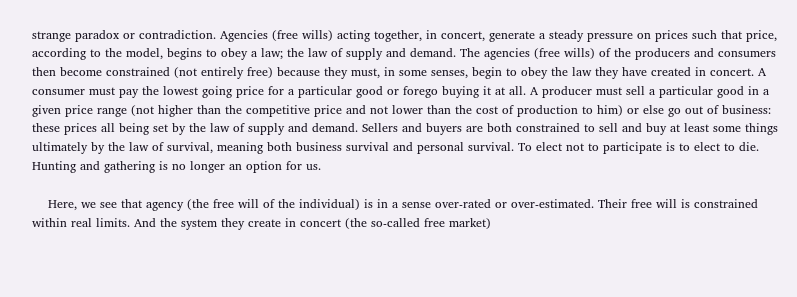strange paradox or contradiction. Agencies (free wills) acting together, in concert, generate a steady pressure on prices such that price, according to the model, begins to obey a law; the law of supply and demand. The agencies (free wills) of the producers and consumers then become constrained (not entirely free) because they must, in some senses, begin to obey the law they have created in concert. A consumer must pay the lowest going price for a particular good or forego buying it at all. A producer must sell a particular good in a given price range (not higher than the competitive price and not lower than the cost of production to him) or else go out of business: these prices all being set by the law of supply and demand. Sellers and buyers are both constrained to sell and buy at least some things ultimately by the law of survival, meaning both business survival and personal survival. To elect not to participate is to elect to die. Hunting and gathering is no longer an option for us.

    Here, we see that agency (the free will of the individual) is in a sense over-rated or over-estimated. Their free will is constrained within real limits. And the system they create in concert (the so-called free market)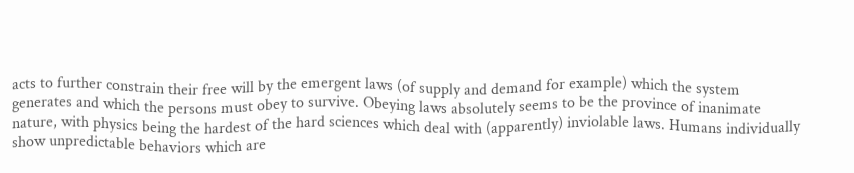acts to further constrain their free will by the emergent laws (of supply and demand for example) which the system generates and which the persons must obey to survive. Obeying laws absolutely seems to be the province of inanimate nature, with physics being the hardest of the hard sciences which deal with (apparently) inviolable laws. Humans individually show unpredictable behaviors which are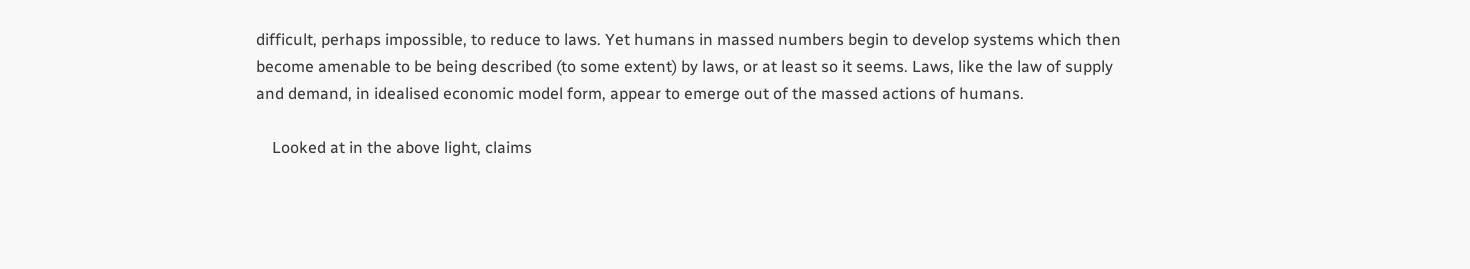difficult, perhaps impossible, to reduce to laws. Yet humans in massed numbers begin to develop systems which then become amenable to be being described (to some extent) by laws, or at least so it seems. Laws, like the law of supply and demand, in idealised economic model form, appear to emerge out of the massed actions of humans.

    Looked at in the above light, claims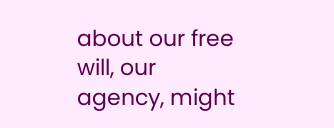about our free will, our agency, might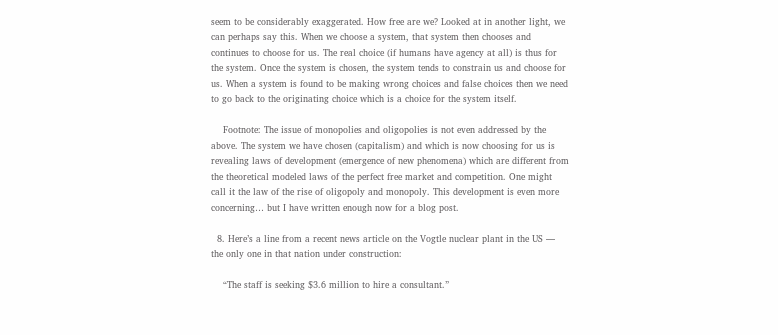seem to be considerably exaggerated. How free are we? Looked at in another light, we can perhaps say this. When we choose a system, that system then chooses and continues to choose for us. The real choice (if humans have agency at all) is thus for the system. Once the system is chosen, the system tends to constrain us and choose for us. When a system is found to be making wrong choices and false choices then we need to go back to the originating choice which is a choice for the system itself.

    Footnote: The issue of monopolies and oligopolies is not even addressed by the above. The system we have chosen (capitalism) and which is now choosing for us is revealing laws of development (emergence of new phenomena) which are different from the theoretical modeled laws of the perfect free market and competition. One might call it the law of the rise of oligopoly and monopoly. This development is even more concerning… but I have written enough now for a blog post.

  8. Here’s a line from a recent news article on the Vogtle nuclear plant in the US — the only one in that nation under construction:

    “The staff is seeking $3.6 million to hire a consultant.”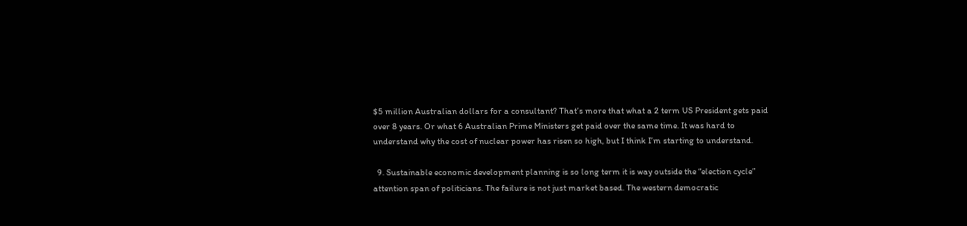$5 million Australian dollars for a consultant? That’s more that what a 2 term US President gets paid over 8 years. Or what 6 Australian Prime Ministers get paid over the same time. It was hard to understand why the cost of nuclear power has risen so high, but I think I’m starting to understand.

  9. Sustainable economic development planning is so long term it is way outside the “election cycle” attention span of politicians. The failure is not just market based. The western democratic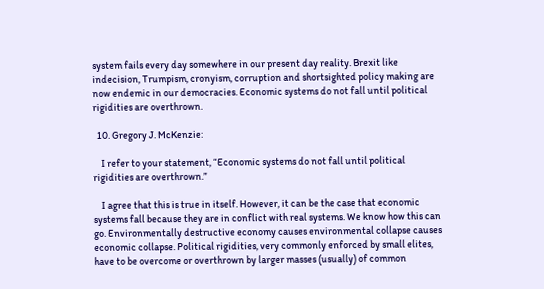system fails every day somewhere in our present day reality. Brexit like indecision, Trumpism, cronyism, corruption and shortsighted policy making are now endemic in our democracies. Economic systems do not fall until political rigidities are overthrown.

  10. Gregory J. McKenzie:

    I refer to your statement, “Economic systems do not fall until political rigidities are overthrown.”

    I agree that this is true in itself. However, it can be the case that economic systems fall because they are in conflict with real systems. We know how this can go. Environmentally destructive economy causes environmental collapse causes economic collapse. Political rigidities, very commonly enforced by small elites, have to be overcome or overthrown by larger masses (usually) of common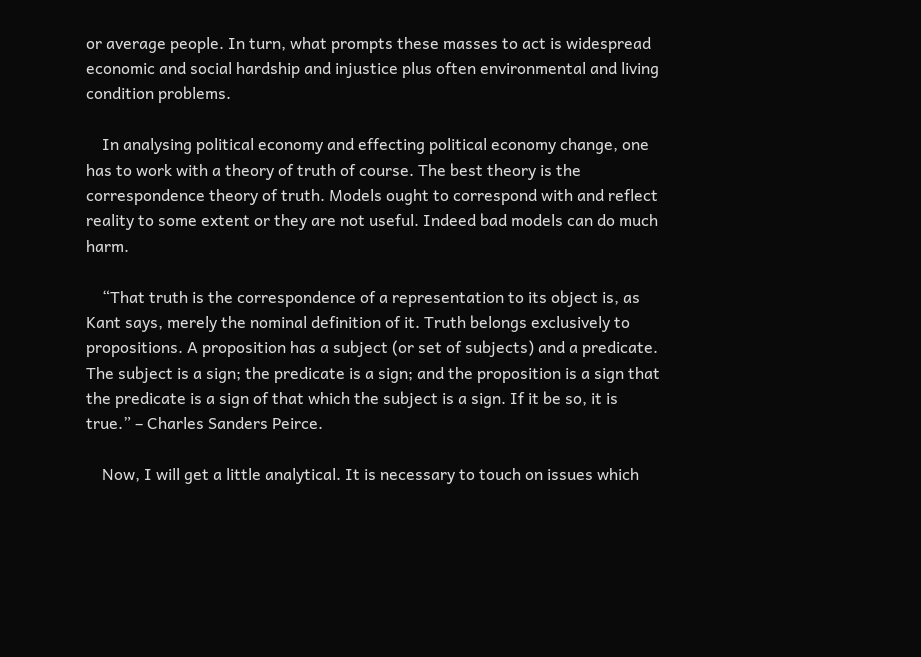or average people. In turn, what prompts these masses to act is widespread economic and social hardship and injustice plus often environmental and living condition problems.

    In analysing political economy and effecting political economy change, one has to work with a theory of truth of course. The best theory is the correspondence theory of truth. Models ought to correspond with and reflect reality to some extent or they are not useful. Indeed bad models can do much harm.

    “That truth is the correspondence of a representation to its object is, as Kant says, merely the nominal definition of it. Truth belongs exclusively to propositions. A proposition has a subject (or set of subjects) and a predicate. The subject is a sign; the predicate is a sign; and the proposition is a sign that the predicate is a sign of that which the subject is a sign. If it be so, it is true.” – Charles Sanders Peirce.

    Now, I will get a little analytical. It is necessary to touch on issues which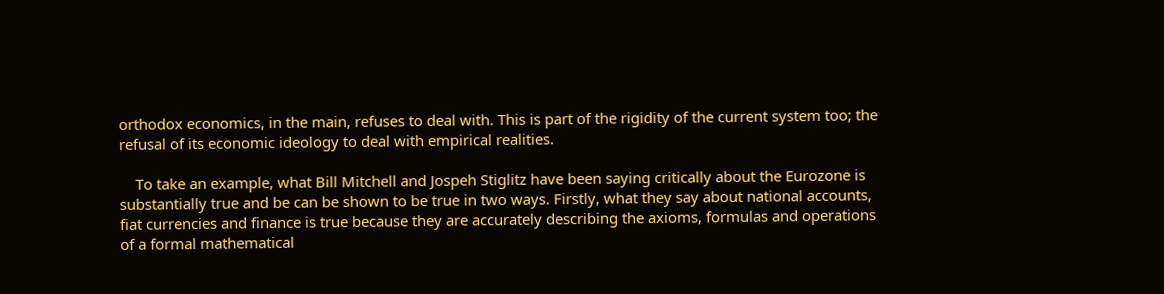orthodox economics, in the main, refuses to deal with. This is part of the rigidity of the current system too; the refusal of its economic ideology to deal with empirical realities.

    To take an example, what Bill Mitchell and Jospeh Stiglitz have been saying critically about the Eurozone is substantially true and be can be shown to be true in two ways. Firstly, what they say about national accounts, fiat currencies and finance is true because they are accurately describing the axioms, formulas and operations of a formal mathematical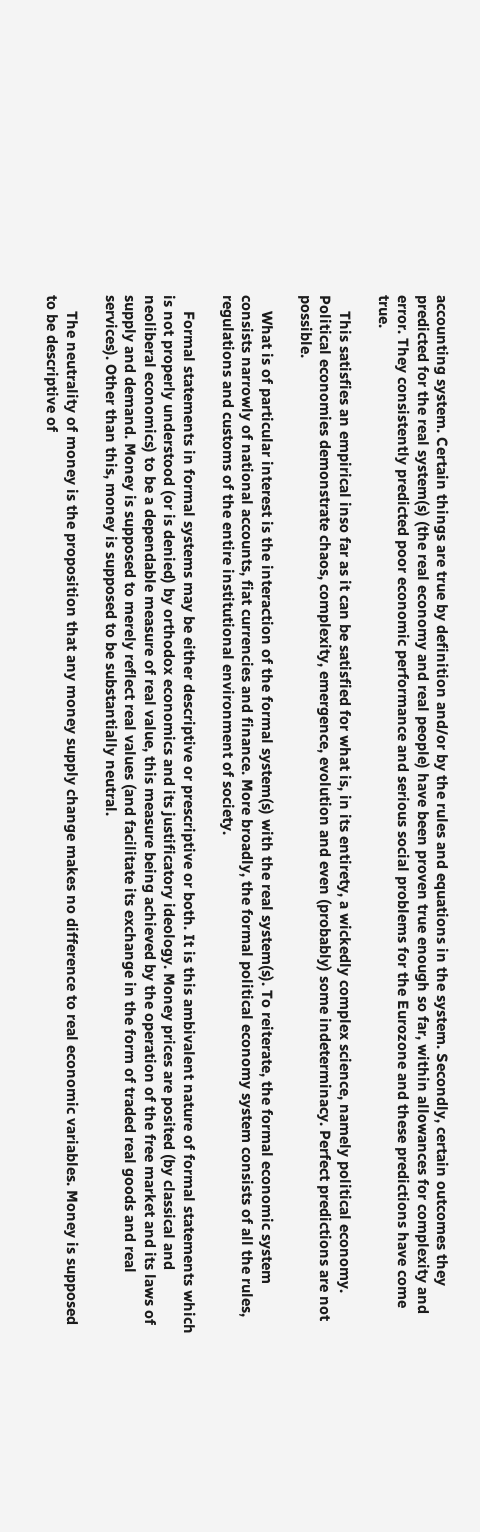accounting system. Certain things are true by definition and/or by the rules and equations in the system. Secondly, certain outcomes they predicted for the real system(s) (the real economy and real people) have been proven true enough so far, within allowances for complexity and error. They consistently predicted poor economic performance and serious social problems for the Eurozone and these predictions have come true.

    This satisfies an empirical inso far as it can be satisfied for what is, in its entirety, a wickedly complex science, namely political economy. Political economies demonstrate chaos, complexity, emergence, evolution and even (probably) some indeterminacy. Perfect predictions are not possible.

    What is of particular interest is the interaction of the formal system(s) with the real system(s). To reiterate, the formal economic system consists narrowly of national accounts, fiat currencies and finance. More broadly, the formal political economy system consists of all the rules, regulations and customs of the entire institutional environment of society.

    Formal statements in formal systems may be either descriptive or prescriptive or both. It is this ambivalent nature of formal statements which is not properly understood (or is denied) by orthodox economics and its justificatory ideology. Money prices are posited (by classical and neoliberal economics) to be a dependable measure of real value, this measure being achieved by the operation of the free market and its laws of supply and demand. Money is supposed to merely reflect real values (and facilitate its exchange in the form of traded real goods and real services). Other than this, money is supposed to be substantially neutral.

    The neutrality of money is the proposition that any money supply change makes no difference to real economic variables. Money is supposed to be descriptive of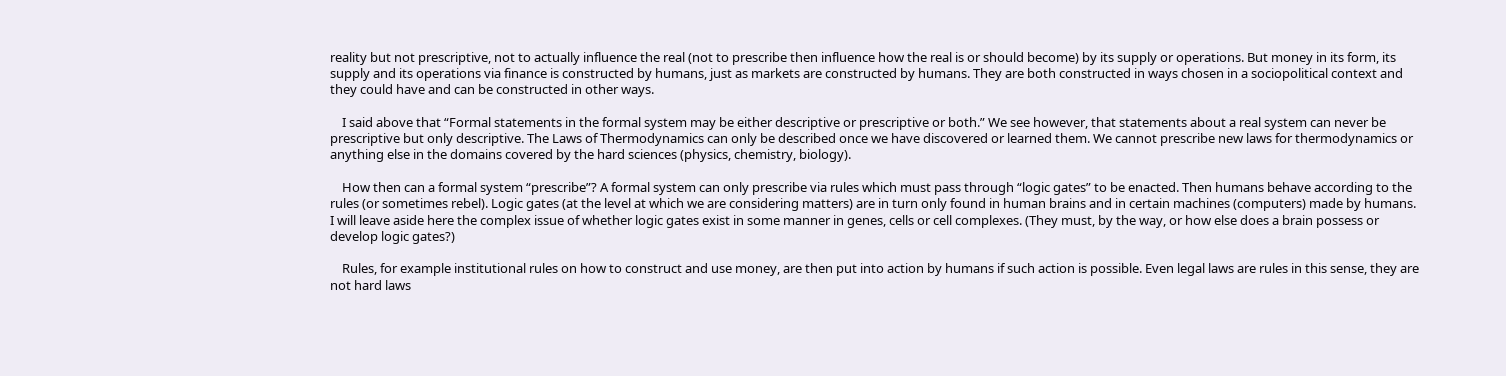reality but not prescriptive, not to actually influence the real (not to prescribe then influence how the real is or should become) by its supply or operations. But money in its form, its supply and its operations via finance is constructed by humans, just as markets are constructed by humans. They are both constructed in ways chosen in a sociopolitical context and they could have and can be constructed in other ways.

    I said above that “Formal statements in the formal system may be either descriptive or prescriptive or both.” We see however, that statements about a real system can never be prescriptive but only descriptive. The Laws of Thermodynamics can only be described once we have discovered or learned them. We cannot prescribe new laws for thermodynamics or anything else in the domains covered by the hard sciences (physics, chemistry, biology).

    How then can a formal system “prescribe”? A formal system can only prescribe via rules which must pass through “logic gates” to be enacted. Then humans behave according to the rules (or sometimes rebel). Logic gates (at the level at which we are considering matters) are in turn only found in human brains and in certain machines (computers) made by humans. I will leave aside here the complex issue of whether logic gates exist in some manner in genes, cells or cell complexes. (They must, by the way, or how else does a brain possess or develop logic gates?)

    Rules, for example institutional rules on how to construct and use money, are then put into action by humans if such action is possible. Even legal laws are rules in this sense, they are not hard laws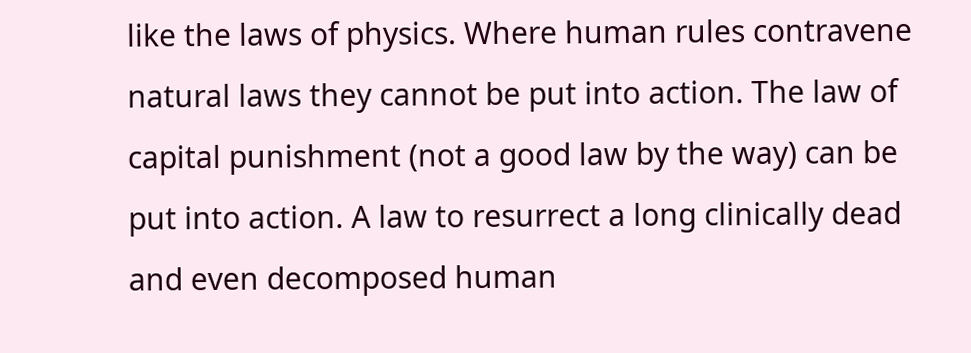like the laws of physics. Where human rules contravene natural laws they cannot be put into action. The law of capital punishment (not a good law by the way) can be put into action. A law to resurrect a long clinically dead and even decomposed human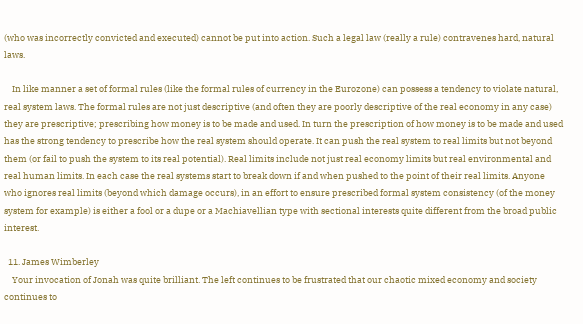(who was incorrectly convicted and executed) cannot be put into action. Such a legal law (really a rule) contravenes hard, natural laws.

    In like manner a set of formal rules (like the formal rules of currency in the Eurozone) can possess a tendency to violate natural, real system laws. The formal rules are not just descriptive (and often they are poorly descriptive of the real economy in any case) they are prescriptive; prescribing how money is to be made and used. In turn the prescription of how money is to be made and used has the strong tendency to prescribe how the real system should operate. It can push the real system to real limits but not beyond them (or fail to push the system to its real potential). Real limits include not just real economy limits but real environmental and real human limits. In each case the real systems start to break down if and when pushed to the point of their real limits. Anyone who ignores real limits (beyond which damage occurs), in an effort to ensure prescribed formal system consistency (of the money system for example) is either a fool or a dupe or a Machiavellian type with sectional interests quite different from the broad public interest.

  11. James Wimberley
    Your invocation of Jonah was quite brilliant. The left continues to be frustrated that our chaotic mixed economy and society continues to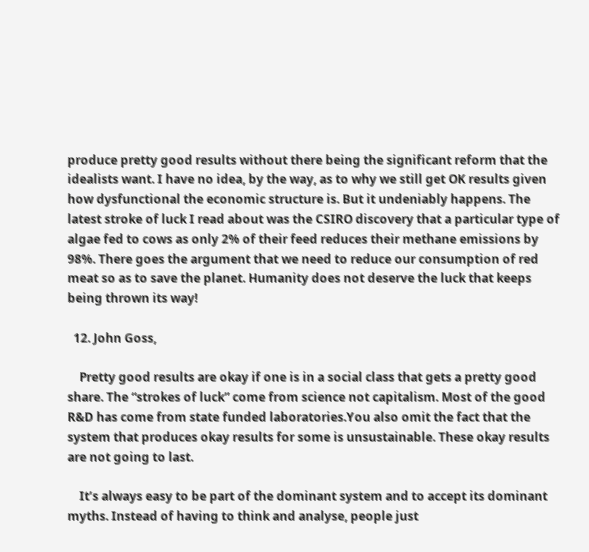produce pretty good results without there being the significant reform that the idealists want. I have no idea, by the way, as to why we still get OK results given how dysfunctional the economic structure is. But it undeniably happens. The latest stroke of luck I read about was the CSIRO discovery that a particular type of algae fed to cows as only 2% of their feed reduces their methane emissions by 98%. There goes the argument that we need to reduce our consumption of red meat so as to save the planet. Humanity does not deserve the luck that keeps being thrown its way!

  12. John Goss,

    Pretty good results are okay if one is in a social class that gets a pretty good share. The “strokes of luck” come from science not capitalism. Most of the good R&D has come from state funded laboratories.You also omit the fact that the system that produces okay results for some is unsustainable. These okay results are not going to last.

    It’s always easy to be part of the dominant system and to accept its dominant myths. Instead of having to think and analyse, people just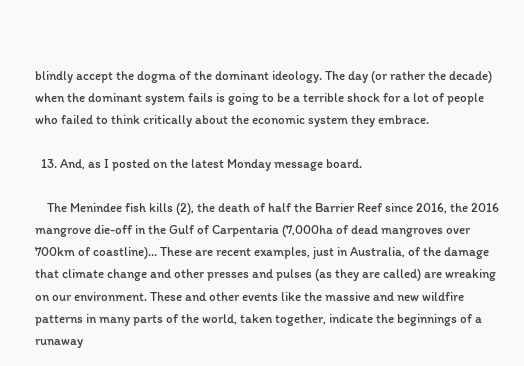blindly accept the dogma of the dominant ideology. The day (or rather the decade) when the dominant system fails is going to be a terrible shock for a lot of people who failed to think critically about the economic system they embrace.

  13. And, as I posted on the latest Monday message board.

    The Menindee fish kills (2), the death of half the Barrier Reef since 2016, the 2016 mangrove die-off in the Gulf of Carpentaria (7,000ha of dead mangroves over 700km of coastline)… These are recent examples, just in Australia, of the damage that climate change and other presses and pulses (as they are called) are wreaking on our environment. These and other events like the massive and new wildfire patterns in many parts of the world, taken together, indicate the beginnings of a runaway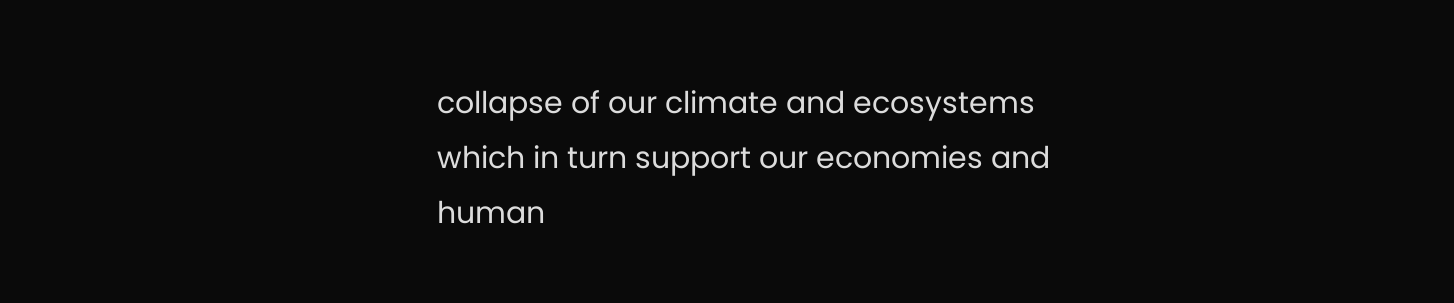collapse of our climate and ecosystems which in turn support our economies and human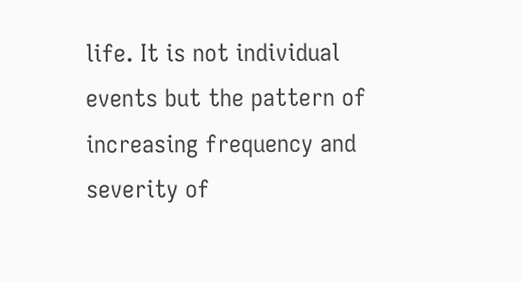life. It is not individual events but the pattern of increasing frequency and severity of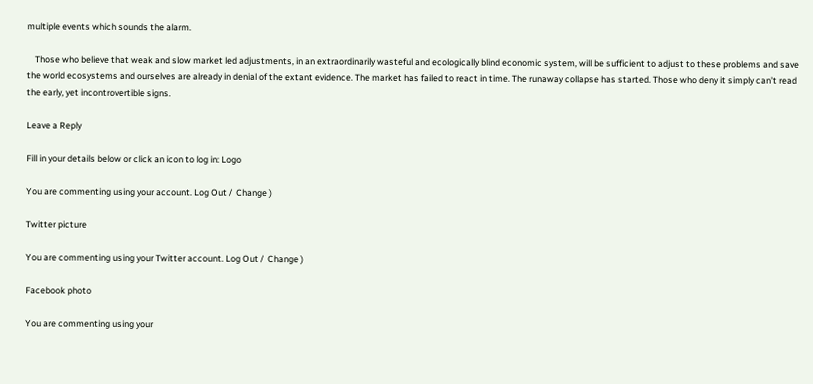multiple events which sounds the alarm.

    Those who believe that weak and slow market led adjustments, in an extraordinarily wasteful and ecologically blind economic system, will be sufficient to adjust to these problems and save the world ecosystems and ourselves are already in denial of the extant evidence. The market has failed to react in time. The runaway collapse has started. Those who deny it simply can’t read the early, yet incontrovertible signs.

Leave a Reply

Fill in your details below or click an icon to log in: Logo

You are commenting using your account. Log Out /  Change )

Twitter picture

You are commenting using your Twitter account. Log Out /  Change )

Facebook photo

You are commenting using your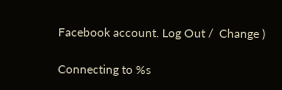Facebook account. Log Out /  Change )

Connecting to %s